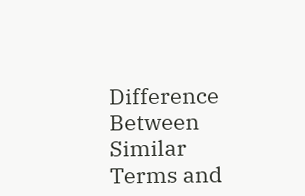Difference Between Similar Terms and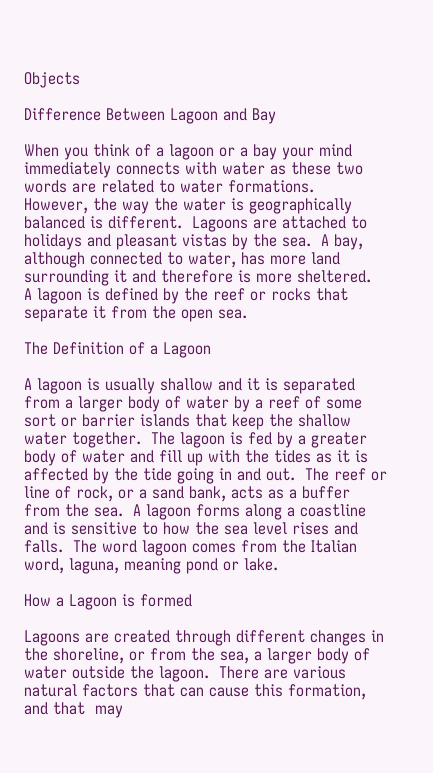Objects

Difference Between Lagoon and Bay

When you think of a lagoon or a bay your mind immediately connects with water as these two words are related to water formations.  However, the way the water is geographically balanced is different.  Lagoons are attached to holidays and pleasant vistas by the sea.  A bay, although connected to water, has more land surrounding it and therefore is more sheltered.  A lagoon is defined by the reef or rocks that separate it from the open sea.

The Definition of a Lagoon

A lagoon is usually shallow and it is separated from a larger body of water by a reef of some sort or barrier islands that keep the shallow water together.  The lagoon is fed by a greater body of water and fill up with the tides as it is affected by the tide going in and out.  The reef or line of rock, or a sand bank, acts as a buffer from the sea.  A lagoon forms along a coastline and is sensitive to how the sea level rises and falls.  The word lagoon comes from the Italian word, laguna, meaning pond or lake.

How a Lagoon is formed

Lagoons are created through different changes in the shoreline, or from the sea, a larger body of water outside the lagoon.  There are various natural factors that can cause this formation, and that  may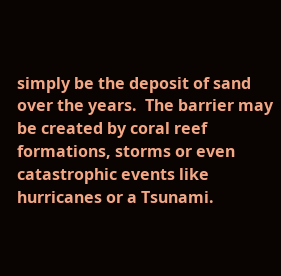simply be the deposit of sand over the years.  The barrier may be created by coral reef formations, storms or even catastrophic events like hurricanes or a Tsunami.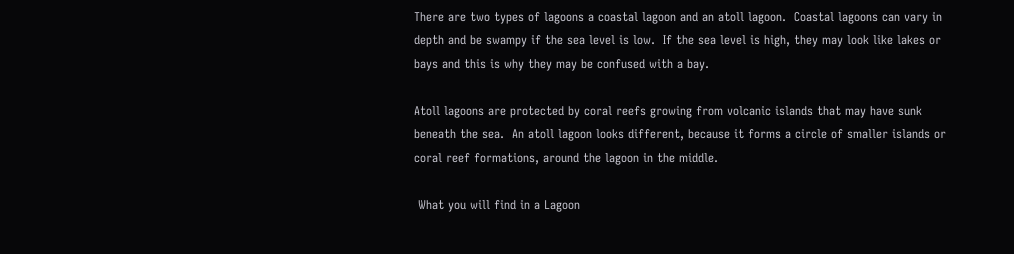There are two types of lagoons a coastal lagoon and an atoll lagoon.  Coastal lagoons can vary in depth and be swampy if the sea level is low.  If the sea level is high, they may look like lakes or bays and this is why they may be confused with a bay.

Atoll lagoons are protected by coral reefs growing from volcanic islands that may have sunk beneath the sea.  An atoll lagoon looks different, because it forms a circle of smaller islands or coral reef formations, around the lagoon in the middle.

 What you will find in a Lagoon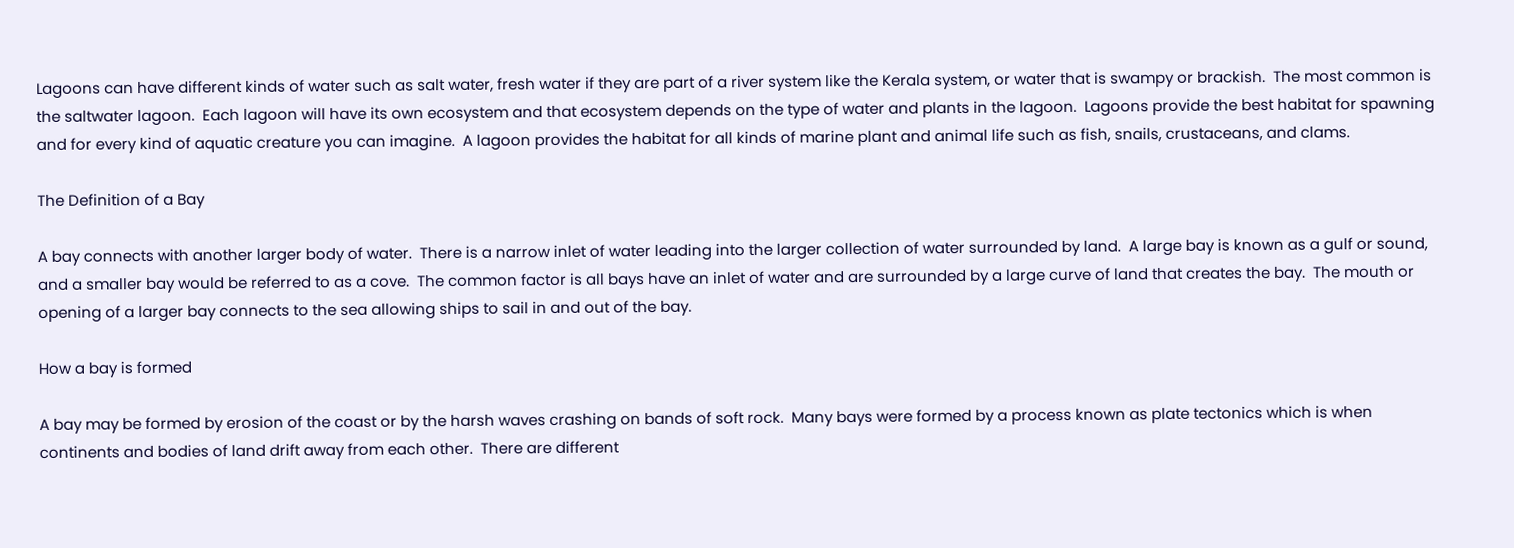Lagoons can have different kinds of water such as salt water, fresh water if they are part of a river system like the Kerala system, or water that is swampy or brackish.  The most common is the saltwater lagoon.  Each lagoon will have its own ecosystem and that ecosystem depends on the type of water and plants in the lagoon.  Lagoons provide the best habitat for spawning and for every kind of aquatic creature you can imagine.  A lagoon provides the habitat for all kinds of marine plant and animal life such as fish, snails, crustaceans, and clams.

The Definition of a Bay

A bay connects with another larger body of water.  There is a narrow inlet of water leading into the larger collection of water surrounded by land.  A large bay is known as a gulf or sound, and a smaller bay would be referred to as a cove.  The common factor is all bays have an inlet of water and are surrounded by a large curve of land that creates the bay.  The mouth or opening of a larger bay connects to the sea allowing ships to sail in and out of the bay.

How a bay is formed

A bay may be formed by erosion of the coast or by the harsh waves crashing on bands of soft rock.  Many bays were formed by a process known as plate tectonics which is when continents and bodies of land drift away from each other.  There are different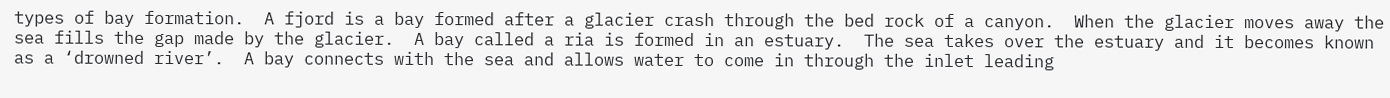types of bay formation.  A fjord is a bay formed after a glacier crash through the bed rock of a canyon.  When the glacier moves away the sea fills the gap made by the glacier.  A bay called a ria is formed in an estuary.  The sea takes over the estuary and it becomes known as a ‘drowned river’.  A bay connects with the sea and allows water to come in through the inlet leading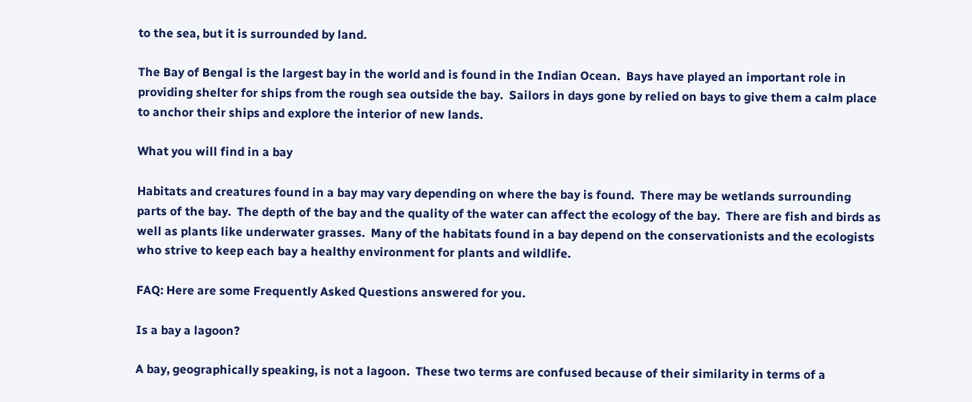to the sea, but it is surrounded by land.

The Bay of Bengal is the largest bay in the world and is found in the Indian Ocean.  Bays have played an important role in providing shelter for ships from the rough sea outside the bay.  Sailors in days gone by relied on bays to give them a calm place to anchor their ships and explore the interior of new lands.

What you will find in a bay

Habitats and creatures found in a bay may vary depending on where the bay is found.  There may be wetlands surrounding parts of the bay.  The depth of the bay and the quality of the water can affect the ecology of the bay.  There are fish and birds as well as plants like underwater grasses.  Many of the habitats found in a bay depend on the conservationists and the ecologists who strive to keep each bay a healthy environment for plants and wildlife.

FAQ: Here are some Frequently Asked Questions answered for you.

Is a bay a lagoon?

A bay, geographically speaking, is not a lagoon.  These two terms are confused because of their similarity in terms of a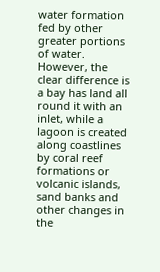water formation fed by other greater portions of water.  However, the clear difference is a bay has land all round it with an inlet, while a lagoon is created along coastlines by coral reef formations or volcanic islands, sand banks and other changes in the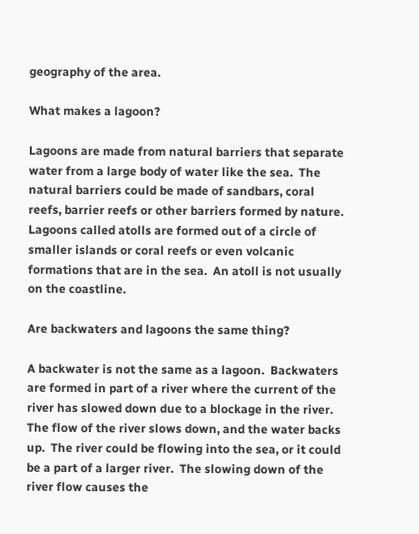geography of the area.

What makes a lagoon?

Lagoons are made from natural barriers that separate water from a large body of water like the sea.  The natural barriers could be made of sandbars, coral reefs, barrier reefs or other barriers formed by nature.  Lagoons called atolls are formed out of a circle of smaller islands or coral reefs or even volcanic formations that are in the sea.  An atoll is not usually on the coastline.

Are backwaters and lagoons the same thing?

A backwater is not the same as a lagoon.  Backwaters are formed in part of a river where the current of the river has slowed down due to a blockage in the river.  The flow of the river slows down, and the water backs up.  The river could be flowing into the sea, or it could be a part of a larger river.  The slowing down of the river flow causes the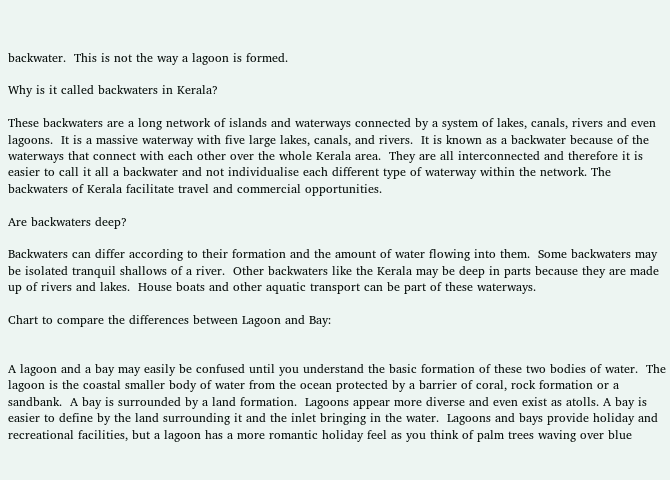backwater.  This is not the way a lagoon is formed.

Why is it called backwaters in Kerala?

These backwaters are a long network of islands and waterways connected by a system of lakes, canals, rivers and even lagoons.  It is a massive waterway with five large lakes, canals, and rivers.  It is known as a backwater because of the waterways that connect with each other over the whole Kerala area.  They are all interconnected and therefore it is easier to call it all a backwater and not individualise each different type of waterway within the network. The backwaters of Kerala facilitate travel and commercial opportunities.

Are backwaters deep?

Backwaters can differ according to their formation and the amount of water flowing into them.  Some backwaters may be isolated tranquil shallows of a river.  Other backwaters like the Kerala may be deep in parts because they are made up of rivers and lakes.  House boats and other aquatic transport can be part of these waterways.

Chart to compare the differences between Lagoon and Bay:


A lagoon and a bay may easily be confused until you understand the basic formation of these two bodies of water.  The lagoon is the coastal smaller body of water from the ocean protected by a barrier of coral, rock formation or a sandbank.  A bay is surrounded by a land formation.  Lagoons appear more diverse and even exist as atolls. A bay is easier to define by the land surrounding it and the inlet bringing in the water.  Lagoons and bays provide holiday and recreational facilities, but a lagoon has a more romantic holiday feel as you think of palm trees waving over blue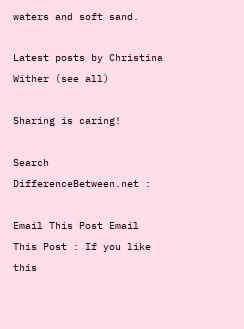waters and soft sand.

Latest posts by Christina Wither (see all)

Sharing is caring!

Search DifferenceBetween.net :

Email This Post Email This Post : If you like this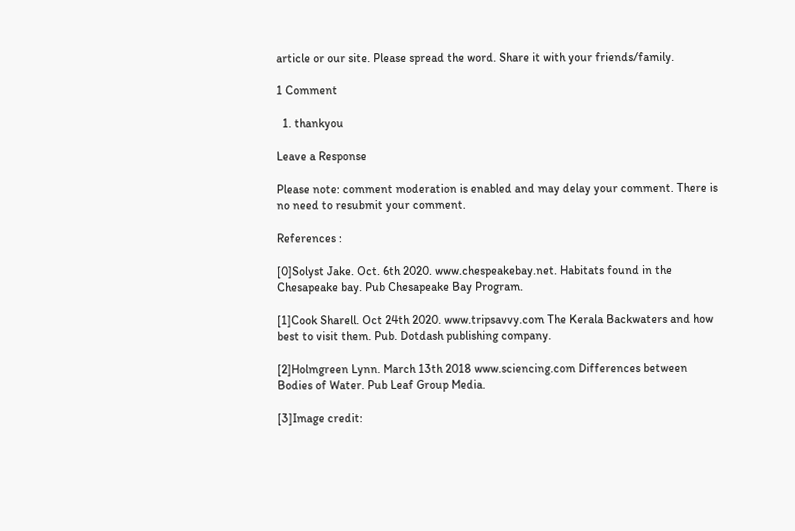article or our site. Please spread the word. Share it with your friends/family.

1 Comment

  1. thankyou

Leave a Response

Please note: comment moderation is enabled and may delay your comment. There is no need to resubmit your comment.

References :

[0]Solyst Jake. Oct. 6th 2020. www.chespeakebay.net. Habitats found in the Chesapeake bay. Pub Chesapeake Bay Program.

[1]Cook Sharell. Oct 24th 2020. www.tripsavvy.com The Kerala Backwaters and how best to visit them. Pub. Dotdash publishing company.

[2]Holmgreen Lynn. March 13th 2018 www.sciencing.com Differences between Bodies of Water. Pub Leaf Group Media.

[3]Image credit: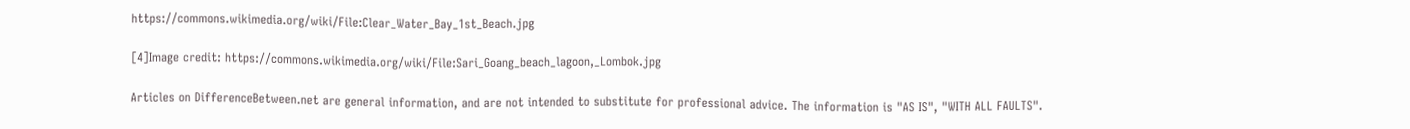https://commons.wikimedia.org/wiki/File:Clear_Water_Bay_1st_Beach.jpg

[4]Image credit: https://commons.wikimedia.org/wiki/File:Sari_Goang_beach_lagoon,_Lombok.jpg

Articles on DifferenceBetween.net are general information, and are not intended to substitute for professional advice. The information is "AS IS", "WITH ALL FAULTS".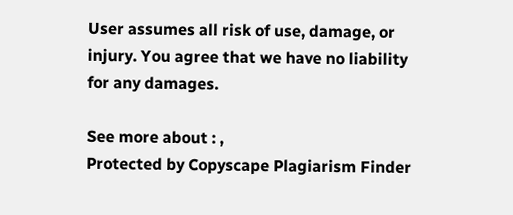User assumes all risk of use, damage, or injury. You agree that we have no liability for any damages.

See more about : ,
Protected by Copyscape Plagiarism Finder